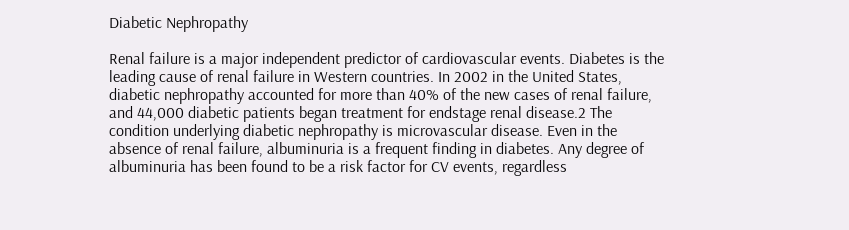Diabetic Nephropathy

Renal failure is a major independent predictor of cardiovascular events. Diabetes is the leading cause of renal failure in Western countries. In 2002 in the United States, diabetic nephropathy accounted for more than 40% of the new cases of renal failure, and 44,000 diabetic patients began treatment for endstage renal disease.2 The condition underlying diabetic nephropathy is microvascular disease. Even in the absence of renal failure, albuminuria is a frequent finding in diabetes. Any degree of albuminuria has been found to be a risk factor for CV events, regardless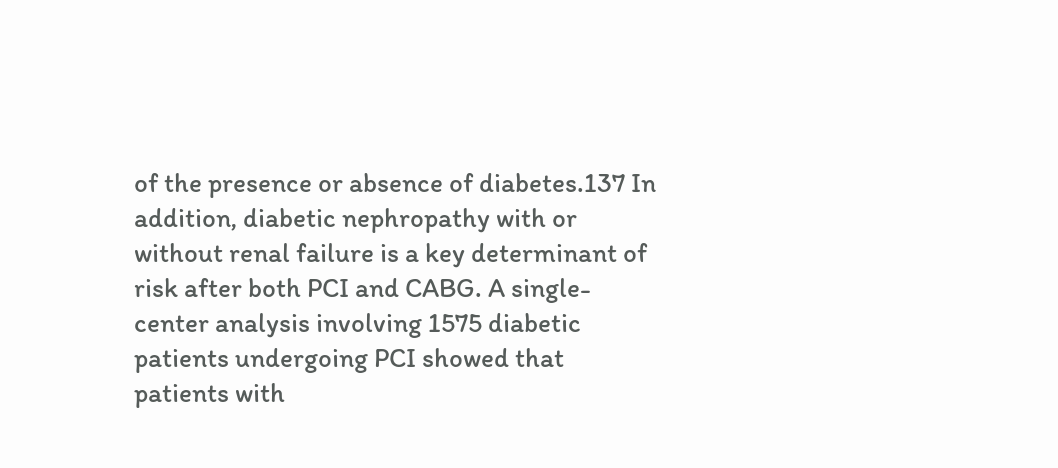of the presence or absence of diabetes.137 In addition, diabetic nephropathy with or without renal failure is a key determinant of risk after both PCI and CABG. A single-center analysis involving 1575 diabetic patients undergoing PCI showed that patients with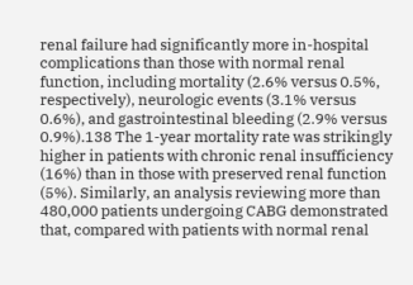renal failure had significantly more in-hospital complications than those with normal renal function, including mortality (2.6% versus 0.5%, respectively), neurologic events (3.1% versus 0.6%), and gastrointestinal bleeding (2.9% versus 0.9%).138 The 1-year mortality rate was strikingly higher in patients with chronic renal insufficiency (16%) than in those with preserved renal function (5%). Similarly, an analysis reviewing more than 480,000 patients undergoing CABG demonstrated that, compared with patients with normal renal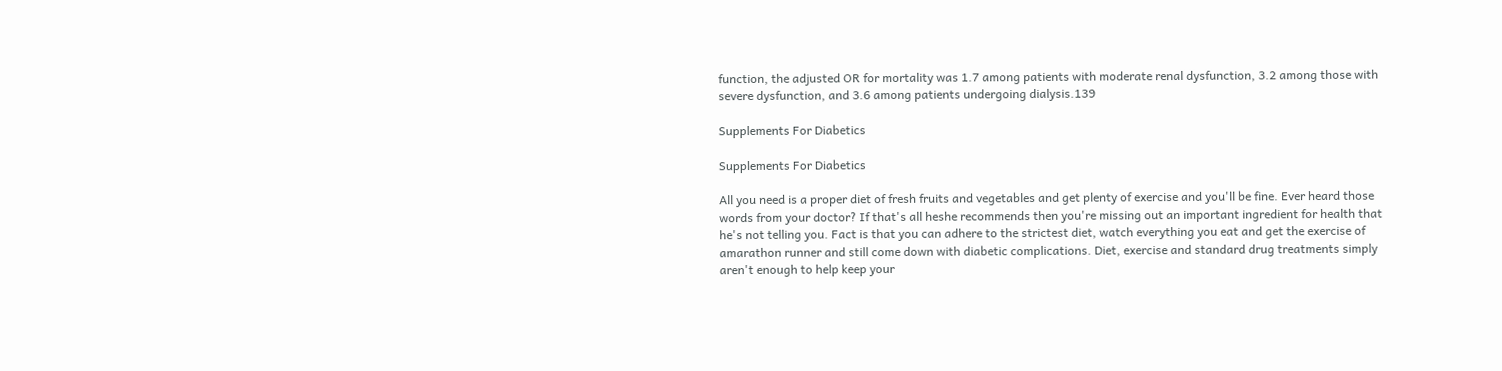function, the adjusted OR for mortality was 1.7 among patients with moderate renal dysfunction, 3.2 among those with severe dysfunction, and 3.6 among patients undergoing dialysis.139

Supplements For Diabetics

Supplements For Diabetics

All you need is a proper diet of fresh fruits and vegetables and get plenty of exercise and you'll be fine. Ever heard those words from your doctor? If that's all heshe recommends then you're missing out an important ingredient for health that he's not telling you. Fact is that you can adhere to the strictest diet, watch everything you eat and get the exercise of amarathon runner and still come down with diabetic complications. Diet, exercise and standard drug treatments simply aren't enough to help keep your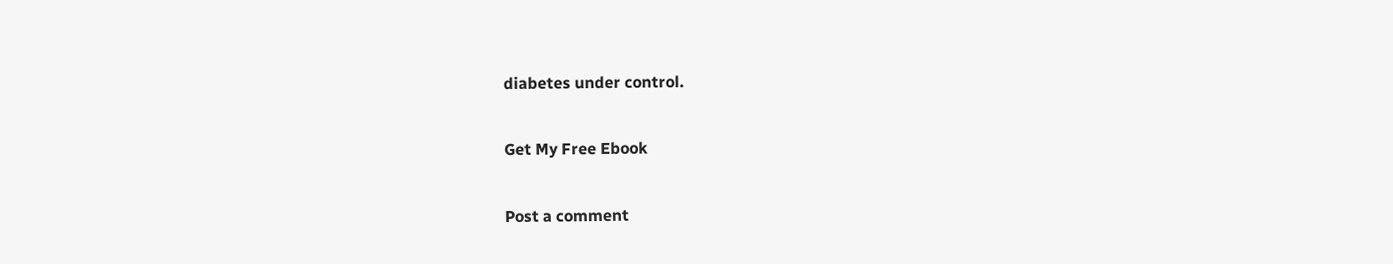diabetes under control.

Get My Free Ebook

Post a comment